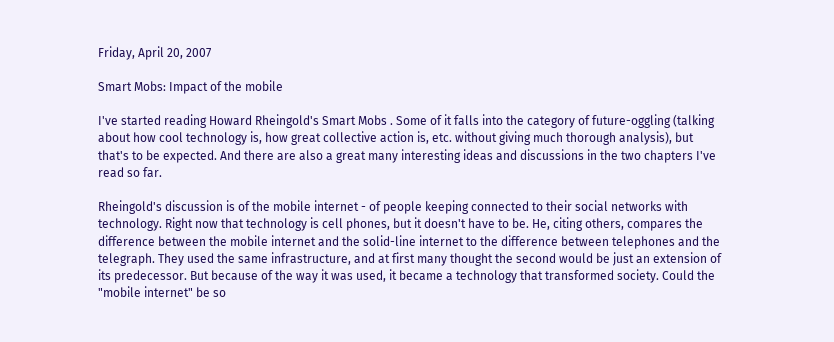Friday, April 20, 2007

Smart Mobs: Impact of the mobile

I've started reading Howard Rheingold's Smart Mobs . Some of it falls into the category of future-oggling (talking about how cool technology is, how great collective action is, etc. without giving much thorough analysis), but that's to be expected. And there are also a great many interesting ideas and discussions in the two chapters I've read so far.

Rheingold's discussion is of the mobile internet - of people keeping connected to their social networks with technology. Right now that technology is cell phones, but it doesn't have to be. He, citing others, compares the difference between the mobile internet and the solid-line internet to the difference between telephones and the telegraph. They used the same infrastructure, and at first many thought the second would be just an extension of its predecessor. But because of the way it was used, it became a technology that transformed society. Could the "mobile internet" be so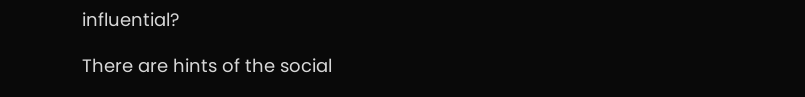influential?

There are hints of the social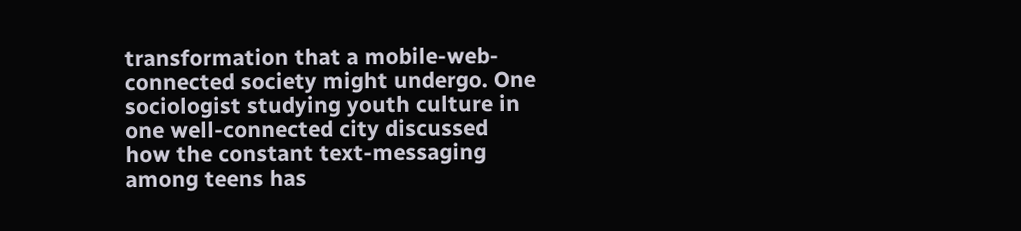transformation that a mobile-web-connected society might undergo. One sociologist studying youth culture in one well-connected city discussed how the constant text-messaging among teens has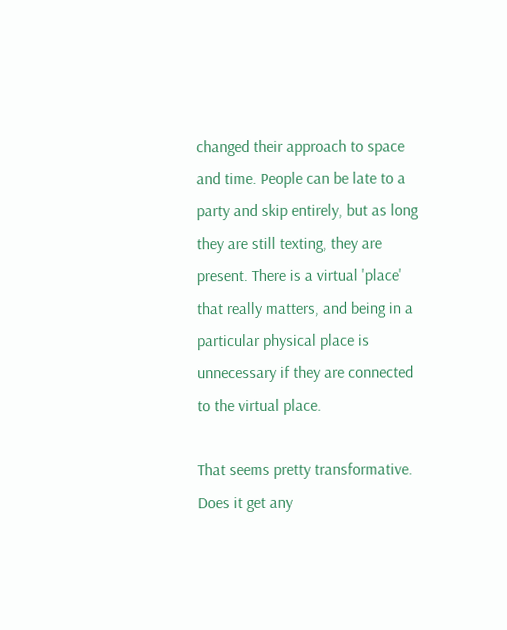changed their approach to space and time. People can be late to a party and skip entirely, but as long they are still texting, they are present. There is a virtual 'place' that really matters, and being in a particular physical place is unnecessary if they are connected to the virtual place.

That seems pretty transformative. Does it get any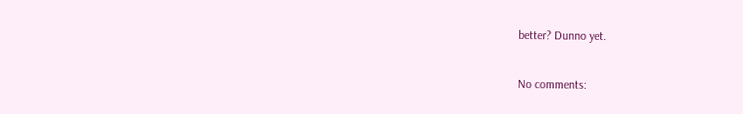better? Dunno yet.

No comments: